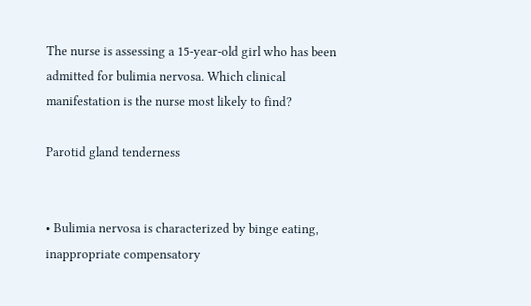The nurse is assessing a 15-year-old girl who has been admitted for bulimia nervosa. Which clinical manifestation is the nurse most likely to find?

Parotid gland tenderness


• Bulimia nervosa is characterized by binge eating, inappropriate compensatory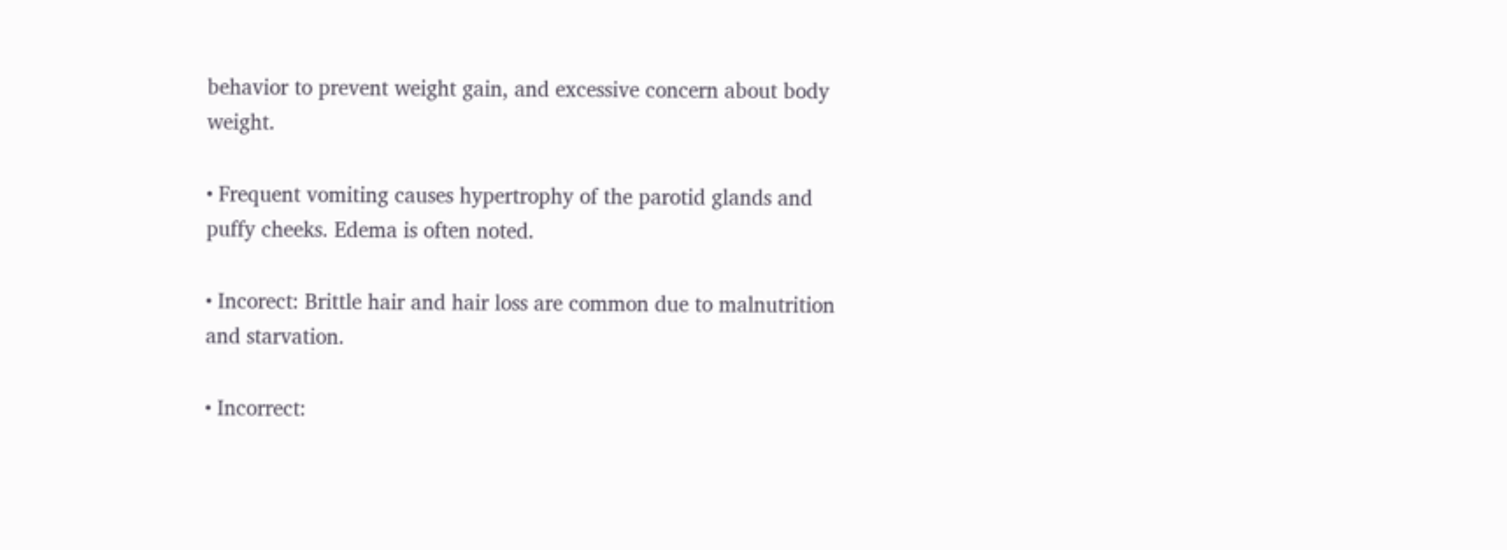behavior to prevent weight gain, and excessive concern about body weight.

• Frequent vomiting causes hypertrophy of the parotid glands and puffy cheeks. Edema is often noted.

• Incorect: Brittle hair and hair loss are common due to malnutrition and starvation.

• Incorrect: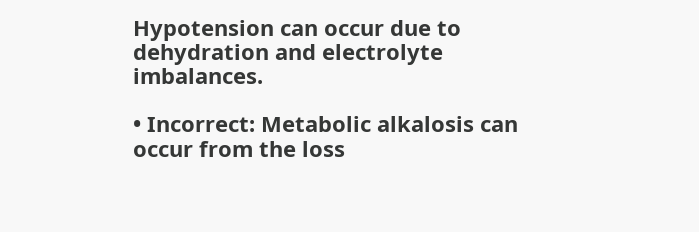Hypotension can occur due to dehydration and electrolyte imbalances.

• Incorrect: Metabolic alkalosis can occur from the loss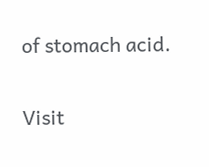of stomach acid.

Visit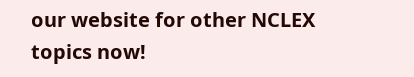our website for other NCLEX topics now!